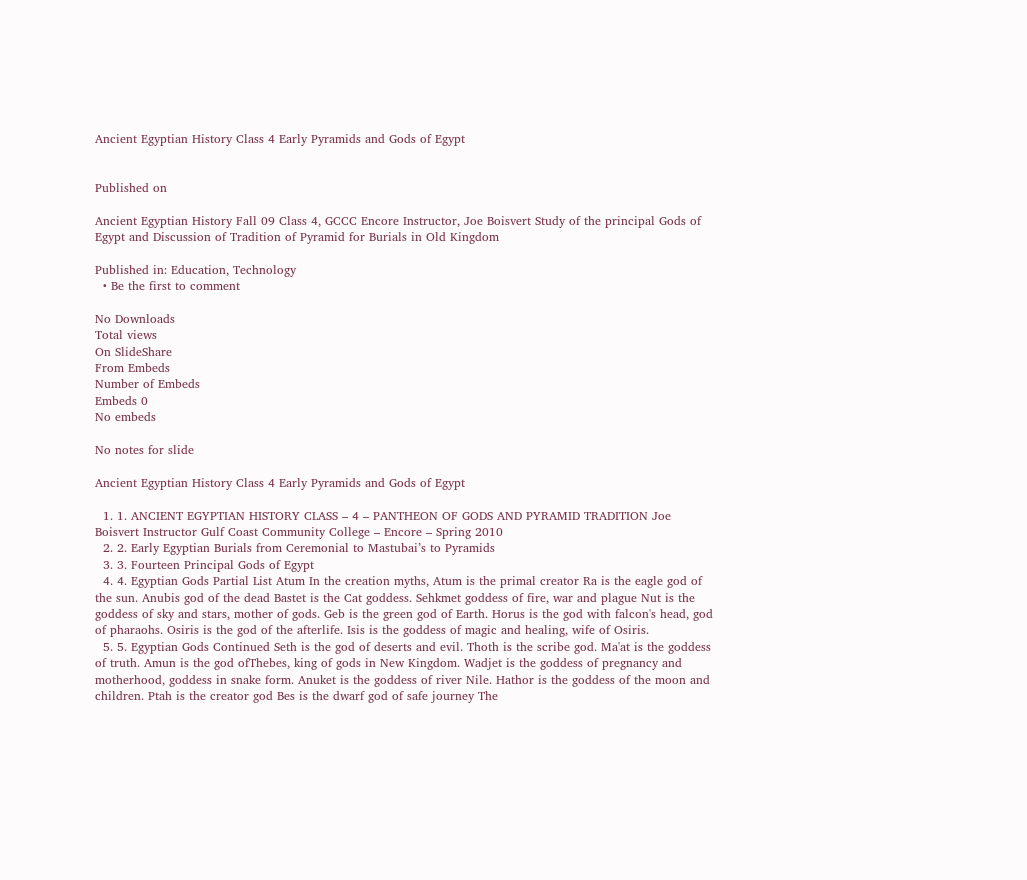Ancient Egyptian History Class 4 Early Pyramids and Gods of Egypt


Published on

Ancient Egyptian History Fall 09 Class 4, GCCC Encore Instructor, Joe Boisvert Study of the principal Gods of Egypt and Discussion of Tradition of Pyramid for Burials in Old Kingdom

Published in: Education, Technology
  • Be the first to comment

No Downloads
Total views
On SlideShare
From Embeds
Number of Embeds
Embeds 0
No embeds

No notes for slide

Ancient Egyptian History Class 4 Early Pyramids and Gods of Egypt

  1. 1. ANCIENT EGYPTIAN HISTORY CLASS – 4 – PANTHEON OF GODS AND PYRAMID TRADITION Joe Boisvert Instructor Gulf Coast Community College – Encore – Spring 2010
  2. 2. Early Egyptian Burials from Ceremonial to Mastubai’s to Pyramids
  3. 3. Fourteen Principal Gods of Egypt
  4. 4. Egyptian Gods Partial List Atum In the creation myths, Atum is the primal creator Ra is the eagle god of the sun. Anubis god of the dead Bastet is the Cat goddess. Sehkmet goddess of fire, war and plague Nut is the goddess of sky and stars, mother of gods. Geb is the green god of Earth. Horus is the god with falcon's head, god of pharaohs. Osiris is the god of the afterlife. Isis is the goddess of magic and healing, wife of Osiris.
  5. 5. Egyptian Gods Continued Seth is the god of deserts and evil. Thoth is the scribe god. Ma'at is the goddess of truth. Amun is the god ofThebes, king of gods in New Kingdom. Wadjet is the goddess of pregnancy and motherhood, goddess in snake form. Anuket is the goddess of river Nile. Hathor is the goddess of the moon and children. Ptah is the creator god Bes is the dwarf god of safe journey The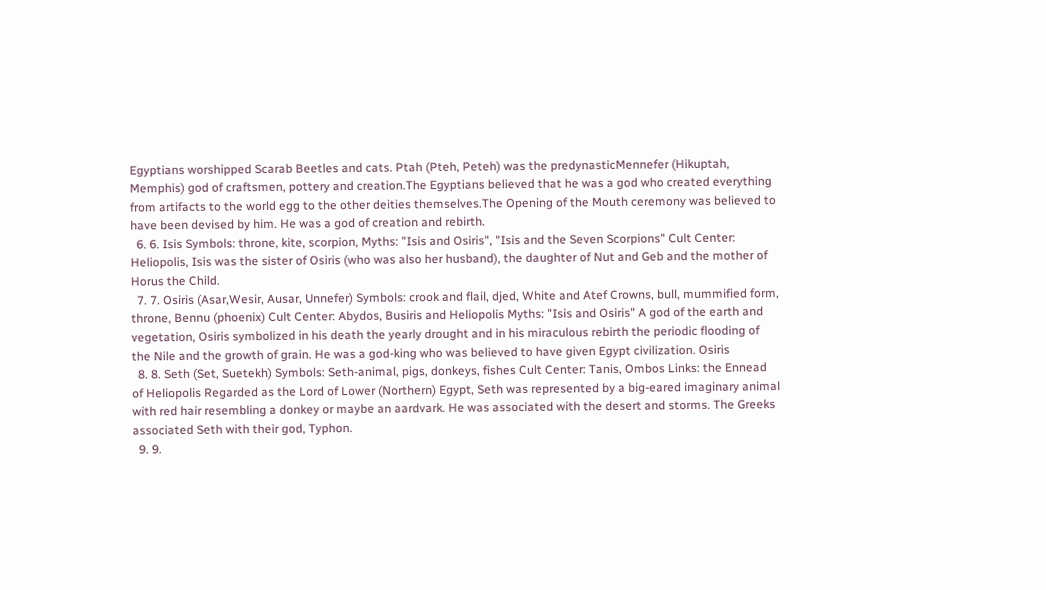Egyptians worshipped Scarab Beetles and cats. Ptah (Pteh, Peteh) was the predynasticMennefer (Hikuptah, Memphis) god of craftsmen, pottery and creation.The Egyptians believed that he was a god who created everything from artifacts to the world egg to the other deities themselves.The Opening of the Mouth ceremony was believed to have been devised by him. He was a god of creation and rebirth.
  6. 6. Isis Symbols: throne, kite, scorpion, Myths: "Isis and Osiris", "Isis and the Seven Scorpions" Cult Center: Heliopolis, Isis was the sister of Osiris (who was also her husband), the daughter of Nut and Geb and the mother of Horus the Child.
  7. 7. Osiris (Asar,Wesir, Ausar, Unnefer) Symbols: crook and flail, djed, White and Atef Crowns, bull, mummified form, throne, Bennu (phoenix) Cult Center: Abydos, Busiris and Heliopolis Myths: "Isis and Osiris" A god of the earth and vegetation, Osiris symbolized in his death the yearly drought and in his miraculous rebirth the periodic flooding of the Nile and the growth of grain. He was a god-king who was believed to have given Egypt civilization. Osiris
  8. 8. Seth (Set, Suetekh) Symbols: Seth-animal, pigs, donkeys, fishes Cult Center: Tanis, Ombos Links: the Ennead of Heliopolis Regarded as the Lord of Lower (Northern) Egypt, Seth was represented by a big-eared imaginary animal with red hair resembling a donkey or maybe an aardvark. He was associated with the desert and storms. The Greeks associated Seth with their god, Typhon.
  9. 9.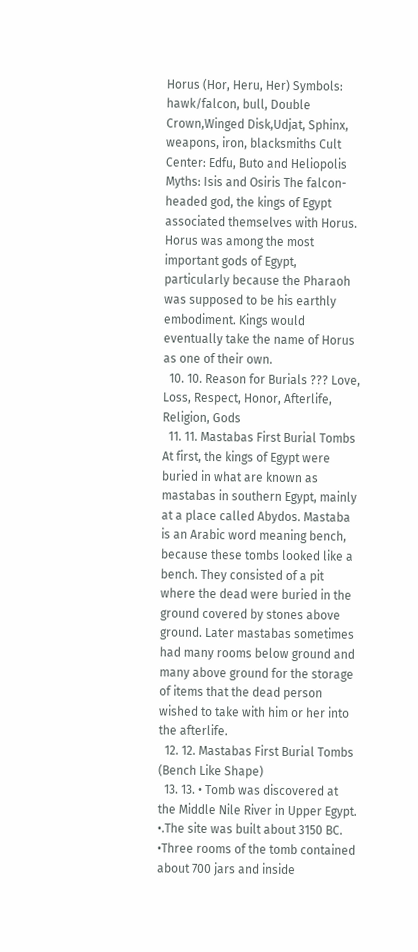Horus (Hor, Heru, Her) Symbols: hawk/falcon, bull, Double Crown,Winged Disk,Udjat, Sphinx, weapons, iron, blacksmiths Cult Center: Edfu, Buto and Heliopolis Myths: Isis and Osiris The falcon-headed god, the kings of Egypt associated themselves with Horus. Horus was among the most important gods of Egypt, particularly because the Pharaoh was supposed to be his earthly embodiment. Kings would eventually take the name of Horus as one of their own.
  10. 10. Reason for Burials ??? Love, Loss, Respect, Honor, Afterlife, Religion, Gods
  11. 11. Mastabas First Burial Tombs At first, the kings of Egypt were buried in what are known as mastabas in southern Egypt, mainly at a place called Abydos. Mastaba is an Arabic word meaning bench, because these tombs looked like a bench. They consisted of a pit where the dead were buried in the ground covered by stones above ground. Later mastabas sometimes had many rooms below ground and many above ground for the storage of items that the dead person wished to take with him or her into the afterlife.
  12. 12. Mastabas First Burial Tombs (Bench Like Shape)
  13. 13. • Tomb was discovered at the Middle Nile River in Upper Egypt. •.The site was built about 3150 BC. •Three rooms of the tomb contained about 700 jars and inside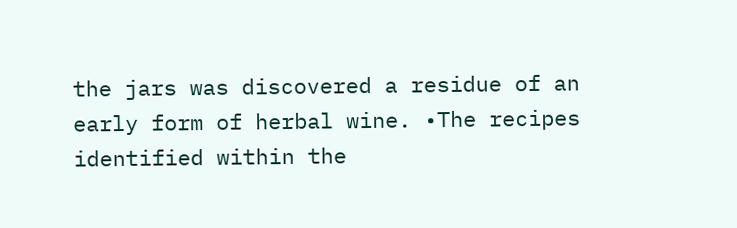the jars was discovered a residue of an early form of herbal wine. •The recipes identified within the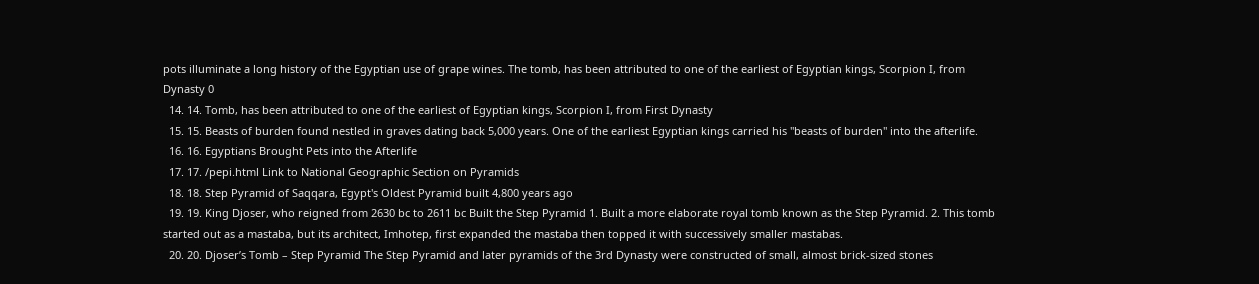pots illuminate a long history of the Egyptian use of grape wines. The tomb, has been attributed to one of the earliest of Egyptian kings, Scorpion I, from Dynasty 0
  14. 14. Tomb, has been attributed to one of the earliest of Egyptian kings, Scorpion I, from First Dynasty
  15. 15. Beasts of burden found nestled in graves dating back 5,000 years. One of the earliest Egyptian kings carried his "beasts of burden" into the afterlife.
  16. 16. Egyptians Brought Pets into the Afterlife
  17. 17. /pepi.html Link to National Geographic Section on Pyramids
  18. 18. Step Pyramid of Saqqara, Egypt's Oldest Pyramid built 4,800 years ago
  19. 19. King Djoser, who reigned from 2630 bc to 2611 bc Built the Step Pyramid 1. Built a more elaborate royal tomb known as the Step Pyramid. 2. This tomb started out as a mastaba, but its architect, Imhotep, first expanded the mastaba then topped it with successively smaller mastabas.
  20. 20. Djoser’s Tomb – Step Pyramid The Step Pyramid and later pyramids of the 3rd Dynasty were constructed of small, almost brick-sized stones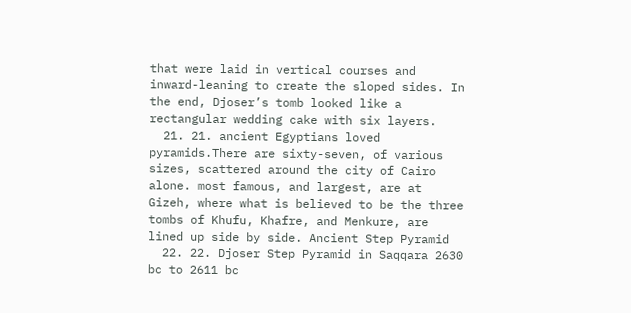that were laid in vertical courses and inward-leaning to create the sloped sides. In the end, Djoser’s tomb looked like a rectangular wedding cake with six layers.
  21. 21. ancient Egyptians loved pyramids.There are sixty-seven, of various sizes, scattered around the city of Cairo alone. most famous, and largest, are at Gizeh, where what is believed to be the three tombs of Khufu, Khafre, and Menkure, are lined up side by side. Ancient Step Pyramid
  22. 22. Djoser Step Pyramid in Saqqara 2630 bc to 2611 bc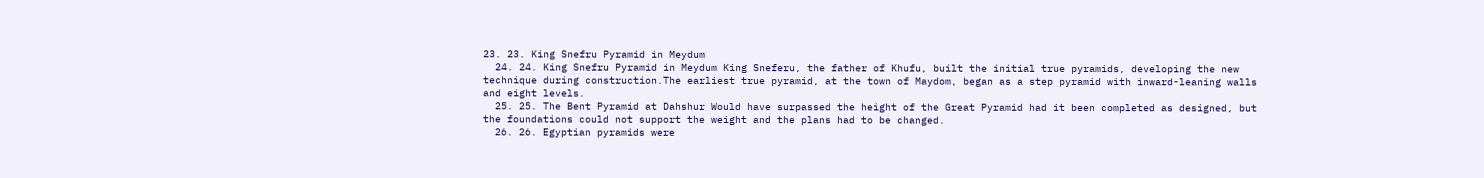23. 23. King Snefru Pyramid in Meydum
  24. 24. King Snefru Pyramid in Meydum King Sneferu, the father of Khufu, built the initial true pyramids, developing the new technique during construction.The earliest true pyramid, at the town of Maydom, began as a step pyramid with inward-leaning walls and eight levels.
  25. 25. The Bent Pyramid at Dahshur Would have surpassed the height of the Great Pyramid had it been completed as designed, but the foundations could not support the weight and the plans had to be changed.
  26. 26. Egyptian pyramids were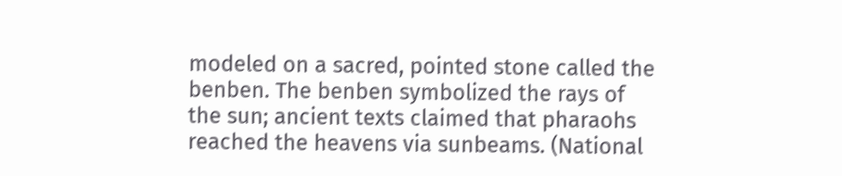modeled on a sacred, pointed stone called the benben. The benben symbolized the rays of the sun; ancient texts claimed that pharaohs reached the heavens via sunbeams. (National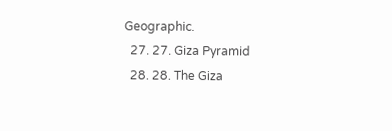Geographic.
  27. 27. Giza Pyramid
  28. 28. The Giza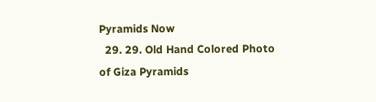Pyramids Now
  29. 29. Old Hand Colored Photo of Giza Pyramids